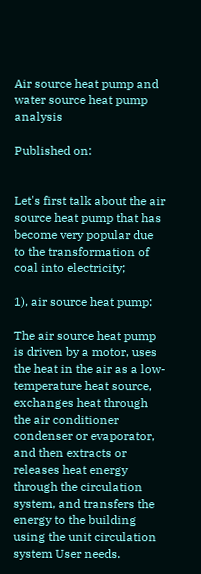Air source heat pump and water source heat pump analysis

Published on:


Let's first talk about the air source heat pump that has become very popular due to the transformation of coal into electricity;

1), air source heat pump:

The air source heat pump is driven by a motor, uses the heat in the air as a low-temperature heat source, exchanges heat through the air conditioner condenser or evaporator, and then extracts or releases heat energy through the circulation system, and transfers the energy to the building using the unit circulation system User needs.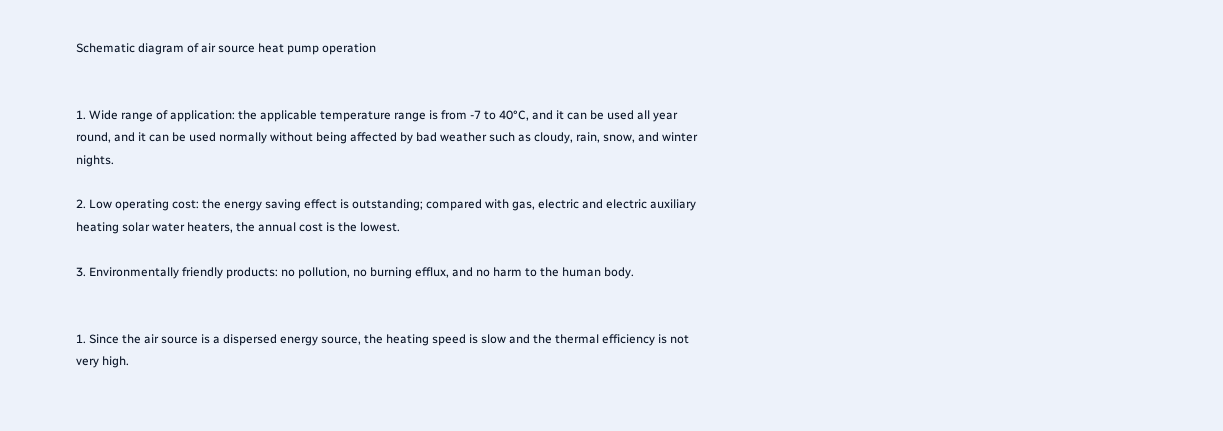Schematic diagram of air source heat pump operation


1. Wide range of application: the applicable temperature range is from -7 to 40°C, and it can be used all year round, and it can be used normally without being affected by bad weather such as cloudy, rain, snow, and winter nights.

2. Low operating cost: the energy saving effect is outstanding; compared with gas, electric and electric auxiliary heating solar water heaters, the annual cost is the lowest.

3. Environmentally friendly products: no pollution, no burning efflux, and no harm to the human body.


1. Since the air source is a dispersed energy source, the heating speed is slow and the thermal efficiency is not very high.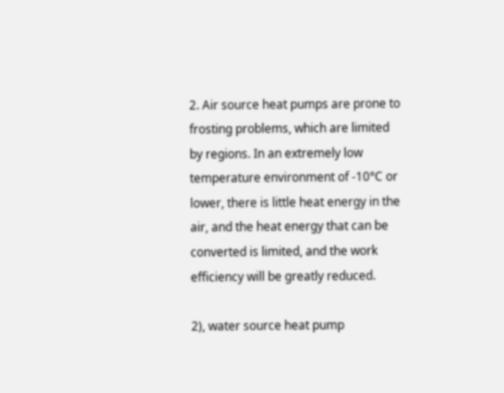2. Air source heat pumps are prone to frosting problems, which are limited by regions. In an extremely low temperature environment of -10°C or lower, there is little heat energy in the air, and the heat energy that can be converted is limited, and the work efficiency will be greatly reduced.

2), water source heat pump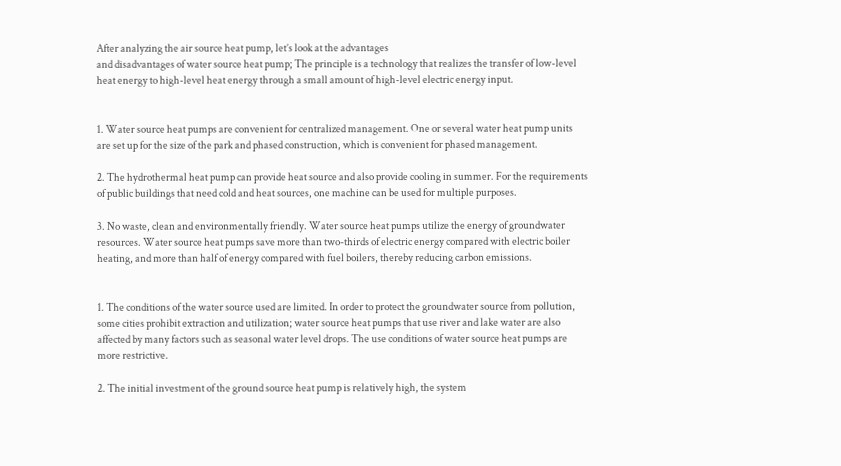After analyzing the air source heat pump, let’s look at the advantages
and disadvantages of water source heat pump; The principle is a technology that realizes the transfer of low-level heat energy to high-level heat energy through a small amount of high-level electric energy input.


1. Water source heat pumps are convenient for centralized management. One or several water heat pump units are set up for the size of the park and phased construction, which is convenient for phased management.

2. The hydrothermal heat pump can provide heat source and also provide cooling in summer. For the requirements of public buildings that need cold and heat sources, one machine can be used for multiple purposes.

3. No waste, clean and environmentally friendly. Water source heat pumps utilize the energy of groundwater resources. Water source heat pumps save more than two-thirds of electric energy compared with electric boiler heating, and more than half of energy compared with fuel boilers, thereby reducing carbon emissions.


1. The conditions of the water source used are limited. In order to protect the groundwater source from pollution, some cities prohibit extraction and utilization; water source heat pumps that use river and lake water are also affected by many factors such as seasonal water level drops. The use conditions of water source heat pumps are more restrictive.

2. The initial investment of the ground source heat pump is relatively high, the system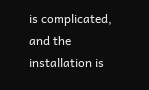is complicated, and the installation is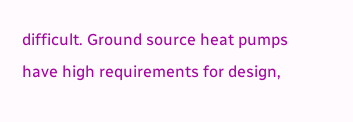difficult. Ground source heat pumps have high requirements for design,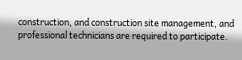construction, and construction site management, and professional technicians are required to participate.